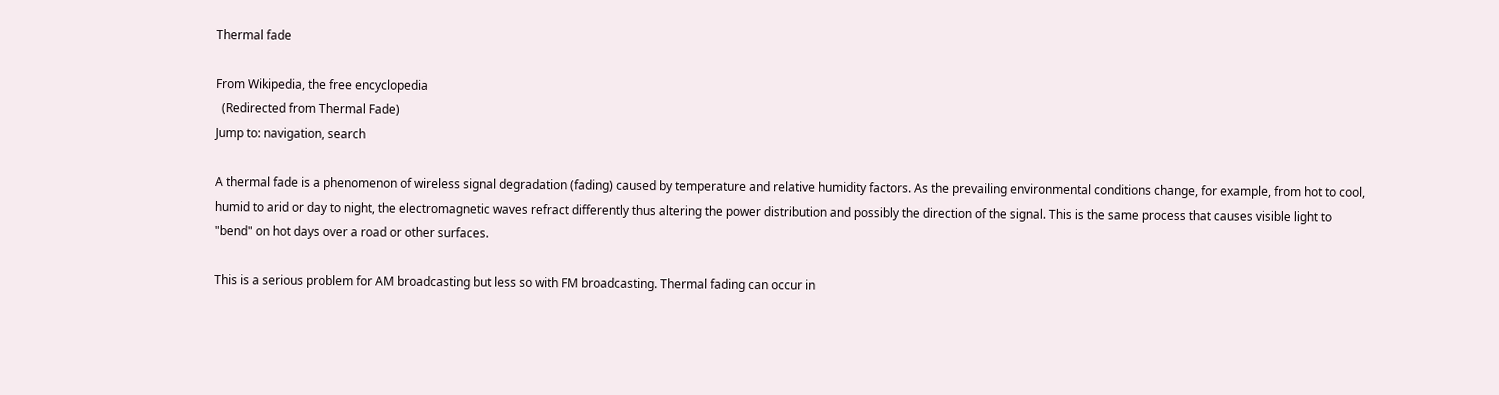Thermal fade

From Wikipedia, the free encyclopedia
  (Redirected from Thermal Fade)
Jump to: navigation, search

A thermal fade is a phenomenon of wireless signal degradation (fading) caused by temperature and relative humidity factors. As the prevailing environmental conditions change, for example, from hot to cool, humid to arid or day to night, the electromagnetic waves refract differently thus altering the power distribution and possibly the direction of the signal. This is the same process that causes visible light to "bend" on hot days over a road or other surfaces.

This is a serious problem for AM broadcasting but less so with FM broadcasting. Thermal fading can occur in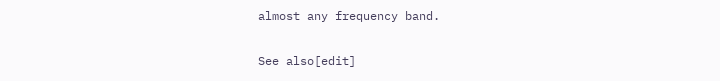almost any frequency band.

See also[edit]